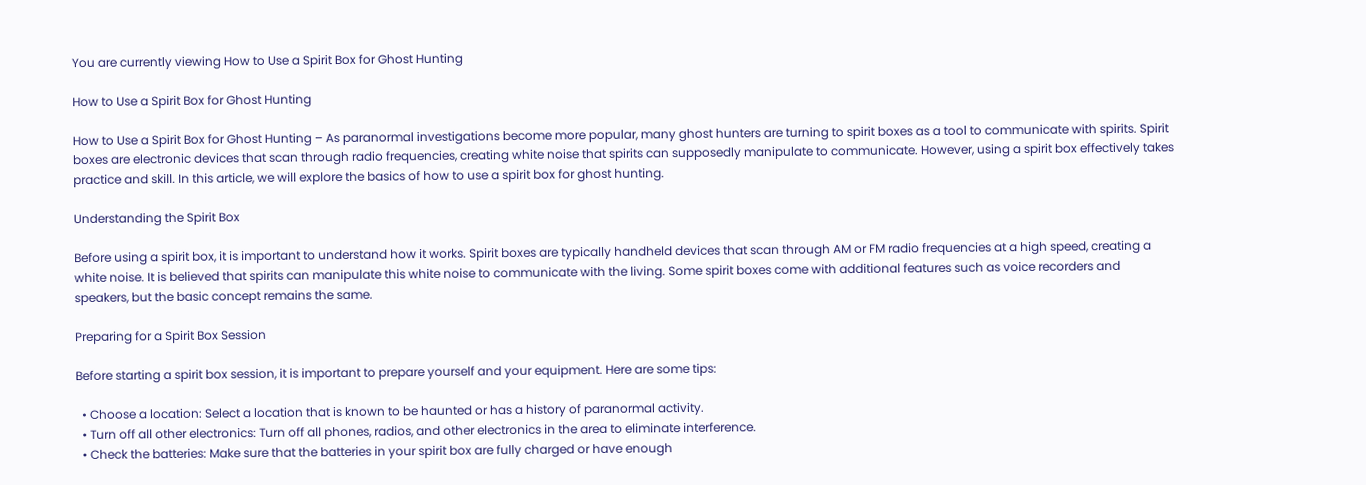You are currently viewing How to Use a Spirit Box for Ghost Hunting

How to Use a Spirit Box for Ghost Hunting

How to Use a Spirit Box for Ghost Hunting – As paranormal investigations become more popular, many ghost hunters are turning to spirit boxes as a tool to communicate with spirits. Spirit boxes are electronic devices that scan through radio frequencies, creating white noise that spirits can supposedly manipulate to communicate. However, using a spirit box effectively takes practice and skill. In this article, we will explore the basics of how to use a spirit box for ghost hunting.

Understanding the Spirit Box

Before using a spirit box, it is important to understand how it works. Spirit boxes are typically handheld devices that scan through AM or FM radio frequencies at a high speed, creating a white noise. It is believed that spirits can manipulate this white noise to communicate with the living. Some spirit boxes come with additional features such as voice recorders and speakers, but the basic concept remains the same.

Preparing for a Spirit Box Session

Before starting a spirit box session, it is important to prepare yourself and your equipment. Here are some tips:

  • Choose a location: Select a location that is known to be haunted or has a history of paranormal activity.
  • Turn off all other electronics: Turn off all phones, radios, and other electronics in the area to eliminate interference.
  • Check the batteries: Make sure that the batteries in your spirit box are fully charged or have enough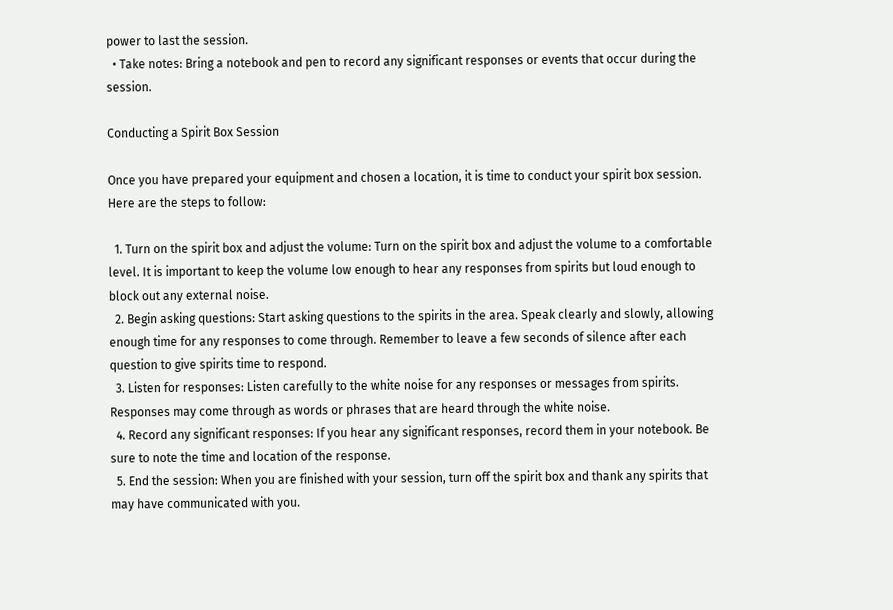power to last the session.
  • Take notes: Bring a notebook and pen to record any significant responses or events that occur during the session.

Conducting a Spirit Box Session

Once you have prepared your equipment and chosen a location, it is time to conduct your spirit box session. Here are the steps to follow:

  1. Turn on the spirit box and adjust the volume: Turn on the spirit box and adjust the volume to a comfortable level. It is important to keep the volume low enough to hear any responses from spirits but loud enough to block out any external noise.
  2. Begin asking questions: Start asking questions to the spirits in the area. Speak clearly and slowly, allowing enough time for any responses to come through. Remember to leave a few seconds of silence after each question to give spirits time to respond.
  3. Listen for responses: Listen carefully to the white noise for any responses or messages from spirits. Responses may come through as words or phrases that are heard through the white noise.
  4. Record any significant responses: If you hear any significant responses, record them in your notebook. Be sure to note the time and location of the response.
  5. End the session: When you are finished with your session, turn off the spirit box and thank any spirits that may have communicated with you.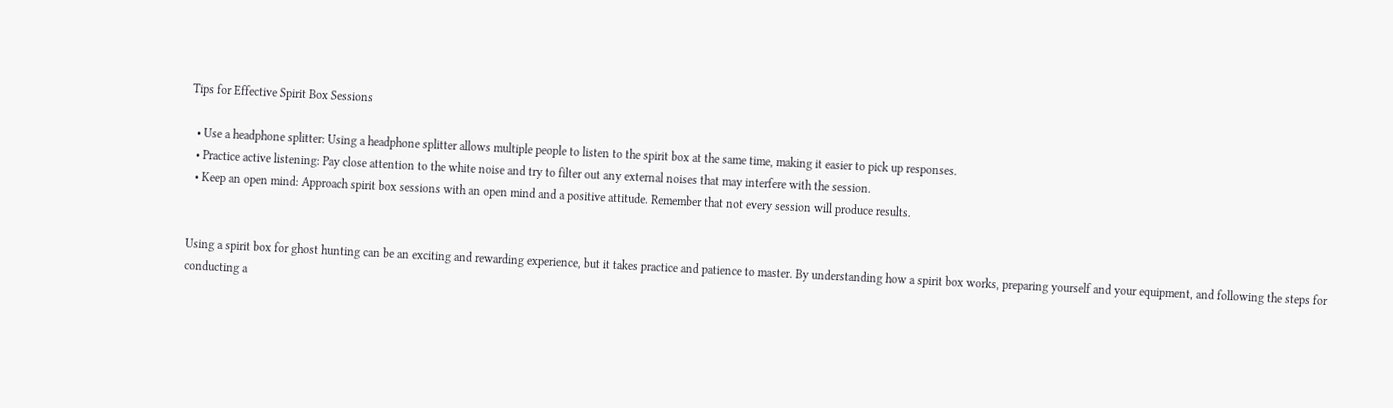Tips for Effective Spirit Box Sessions

  • Use a headphone splitter: Using a headphone splitter allows multiple people to listen to the spirit box at the same time, making it easier to pick up responses.
  • Practice active listening: Pay close attention to the white noise and try to filter out any external noises that may interfere with the session.
  • Keep an open mind: Approach spirit box sessions with an open mind and a positive attitude. Remember that not every session will produce results.


Using a spirit box for ghost hunting can be an exciting and rewarding experience, but it takes practice and patience to master. By understanding how a spirit box works, preparing yourself and your equipment, and following the steps for conducting a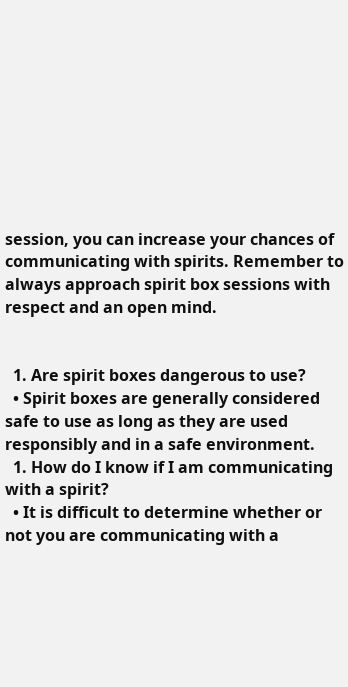session, you can increase your chances of communicating with spirits. Remember to always approach spirit box sessions with respect and an open mind.


  1. Are spirit boxes dangerous to use?
  • Spirit boxes are generally considered safe to use as long as they are used responsibly and in a safe environment.
  1. How do I know if I am communicating with a spirit?
  • It is difficult to determine whether or not you are communicating with a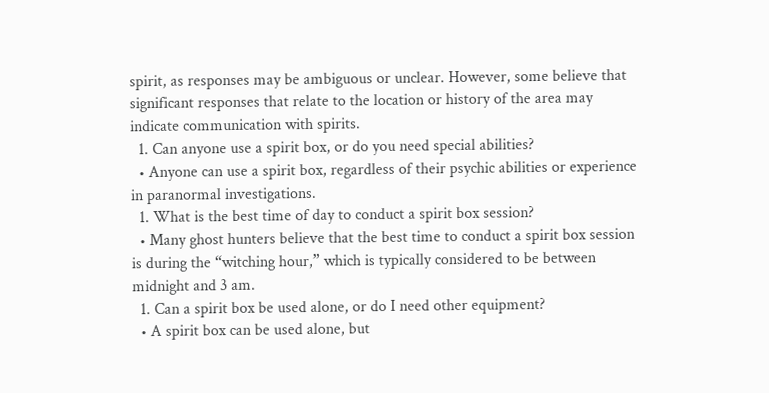spirit, as responses may be ambiguous or unclear. However, some believe that significant responses that relate to the location or history of the area may indicate communication with spirits.
  1. Can anyone use a spirit box, or do you need special abilities?
  • Anyone can use a spirit box, regardless of their psychic abilities or experience in paranormal investigations.
  1. What is the best time of day to conduct a spirit box session?
  • Many ghost hunters believe that the best time to conduct a spirit box session is during the “witching hour,” which is typically considered to be between midnight and 3 am.
  1. Can a spirit box be used alone, or do I need other equipment?
  • A spirit box can be used alone, but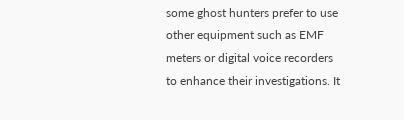some ghost hunters prefer to use other equipment such as EMF meters or digital voice recorders to enhance their investigations. It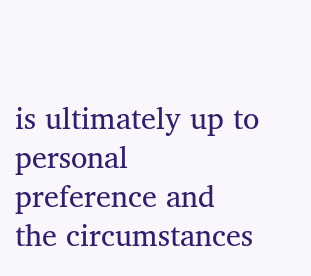is ultimately up to personal preference and the circumstances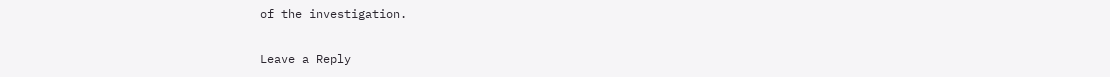of the investigation.

Leave a Reply